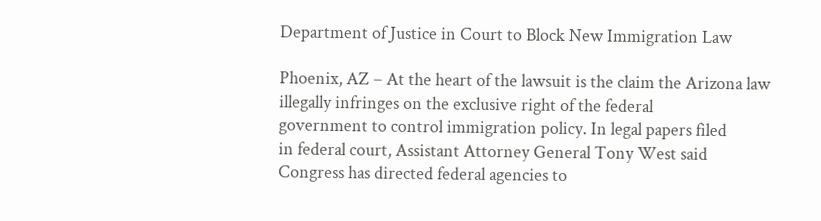Department of Justice in Court to Block New Immigration Law

Phoenix, AZ – At the heart of the lawsuit is the claim the Arizona law
illegally infringes on the exclusive right of the federal
government to control immigration policy. In legal papers filed
in federal court, Assistant Attorney General Tony West said
Congress has directed federal agencies to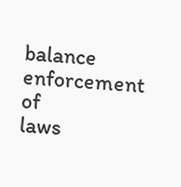balance enforcement of
laws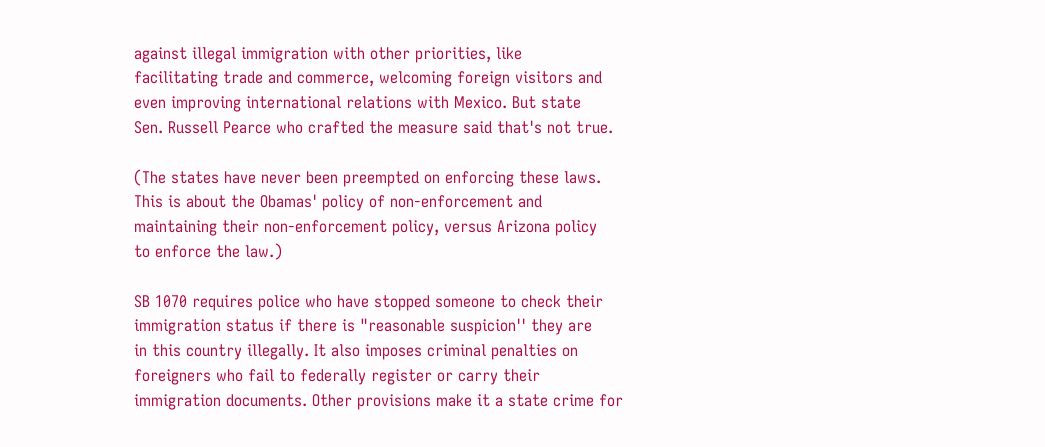against illegal immigration with other priorities, like
facilitating trade and commerce, welcoming foreign visitors and
even improving international relations with Mexico. But state
Sen. Russell Pearce who crafted the measure said that's not true.

(The states have never been preempted on enforcing these laws.
This is about the Obamas' policy of non-enforcement and
maintaining their non-enforcement policy, versus Arizona policy
to enforce the law.)

SB 1070 requires police who have stopped someone to check their
immigration status if there is "reasonable suspicion'' they are
in this country illegally. It also imposes criminal penalties on
foreigners who fail to federally register or carry their
immigration documents. Other provisions make it a state crime for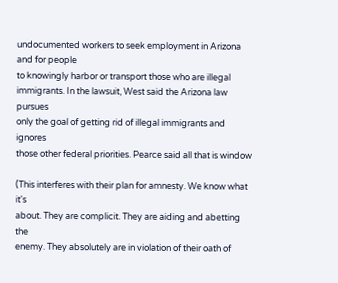undocumented workers to seek employment in Arizona and for people
to knowingly harbor or transport those who are illegal
immigrants. In the lawsuit, West said the Arizona law pursues
only the goal of getting rid of illegal immigrants and ignores
those other federal priorities. Pearce said all that is window

(This interferes with their plan for amnesty. We know what it's
about. They are complicit. They are aiding and abetting the
enemy. They absolutely are in violation of their oath of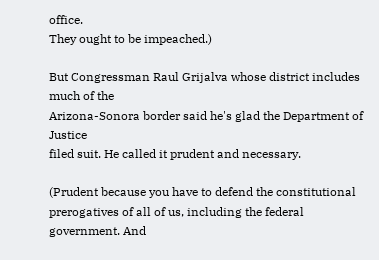office.
They ought to be impeached.)

But Congressman Raul Grijalva whose district includes much of the
Arizona-Sonora border said he's glad the Department of Justice
filed suit. He called it prudent and necessary.

(Prudent because you have to defend the constitutional
prerogatives of all of us, including the federal government. And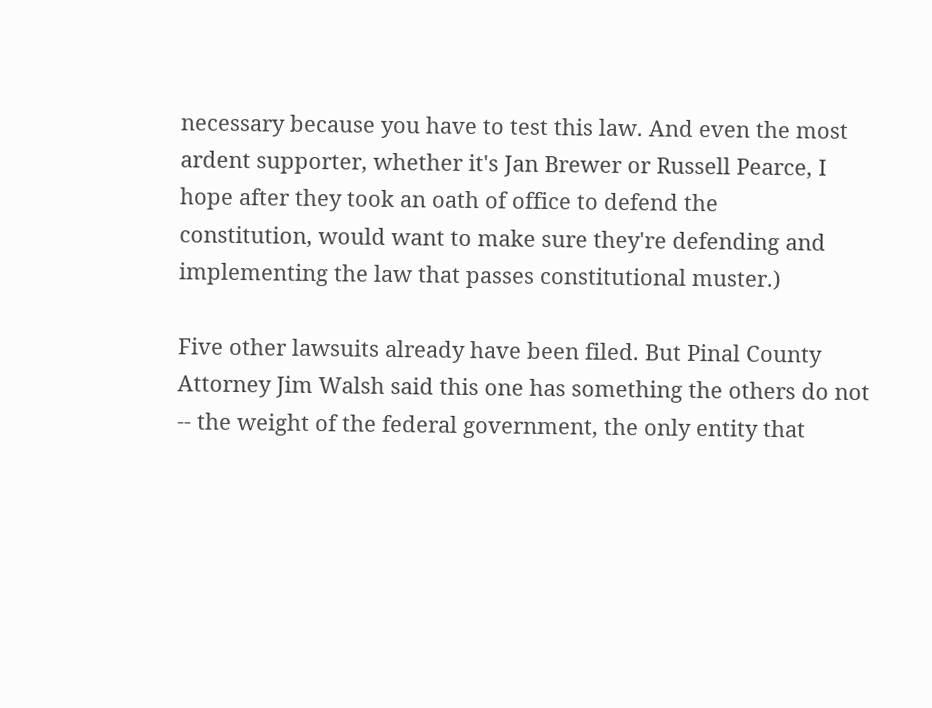necessary because you have to test this law. And even the most
ardent supporter, whether it's Jan Brewer or Russell Pearce, I
hope after they took an oath of office to defend the
constitution, would want to make sure they're defending and
implementing the law that passes constitutional muster.)

Five other lawsuits already have been filed. But Pinal County
Attorney Jim Walsh said this one has something the others do not
-- the weight of the federal government, the only entity that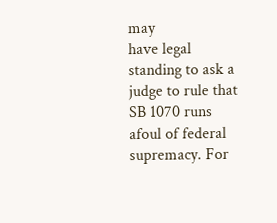may
have legal standing to ask a judge to rule that SB 1070 runs
afoul of federal supremacy. For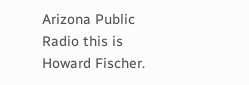Arizona Public Radio this is
Howard Fischer.